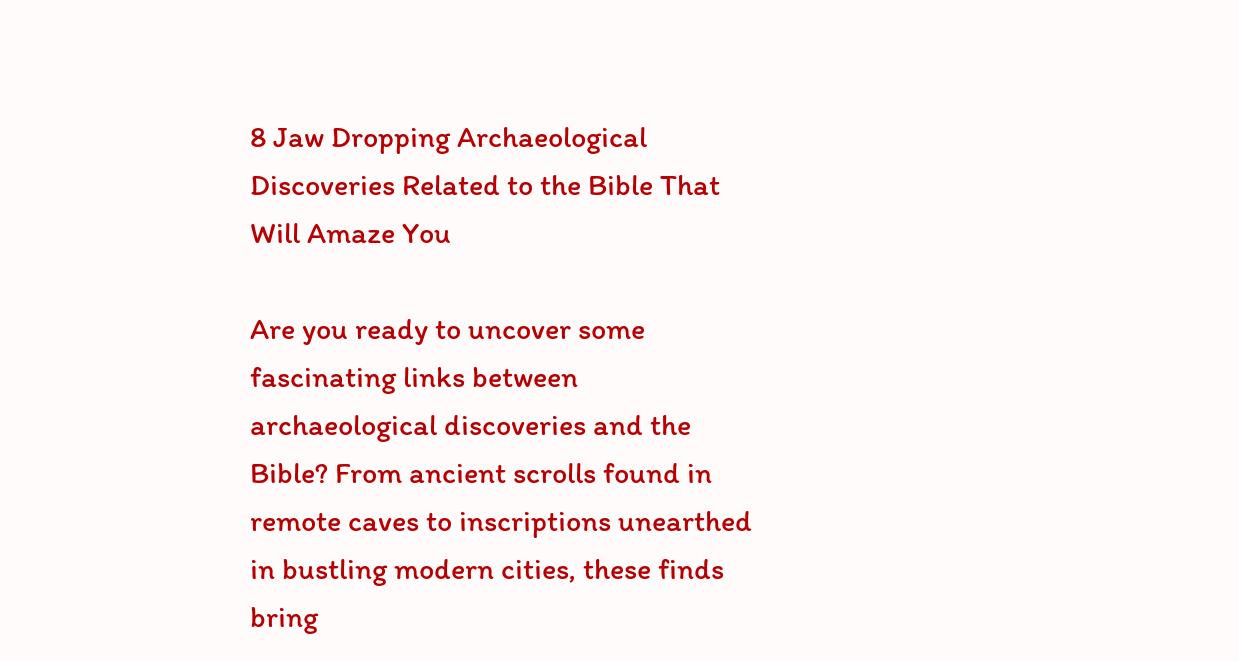8 Jaw Dropping Archaeological Discoveries Related to the Bible That Will Amaze You

Are you ready to uncover some fascinating links between archaeological discoveries and the Bible? From ancient scrolls found in remote caves to inscriptions unearthed in bustling modern cities, these finds bring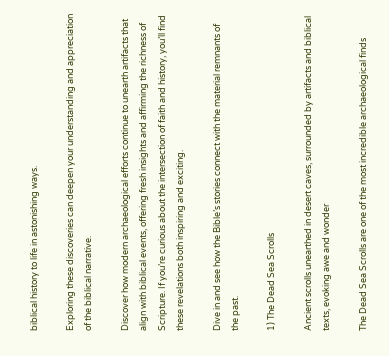biblical history to life in astonishing ways.

Exploring these discoveries can deepen your understanding and appreciation of the biblical narrative.

Discover how modern archaeological efforts continue to unearth artifacts that align with biblical events, offering fresh insights and affirming the richness of Scripture. If you’re curious about the intersection of faith and history, you’ll find these revelations both inspiring and exciting.

Dive in and see how the Bible’s stories connect with the material remnants of the past.

1) The Dead Sea Scrolls

Ancient scrolls unearthed in desert caves, surrounded by artifacts and biblical texts, evoking awe and wonder

The Dead Sea Scrolls are one of the most incredible archaeological finds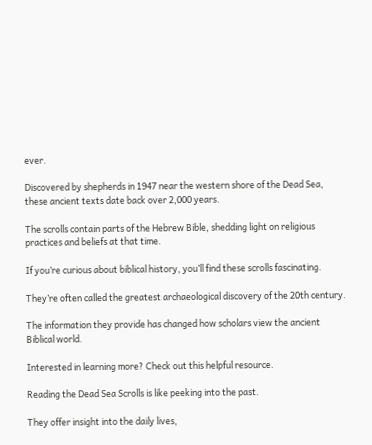ever.

Discovered by shepherds in 1947 near the western shore of the Dead Sea, these ancient texts date back over 2,000 years.

The scrolls contain parts of the Hebrew Bible, shedding light on religious practices and beliefs at that time.

If you’re curious about biblical history, you’ll find these scrolls fascinating.

They’re often called the greatest archaeological discovery of the 20th century.

The information they provide has changed how scholars view the ancient Biblical world.

Interested in learning more? Check out this helpful resource.

Reading the Dead Sea Scrolls is like peeking into the past.

They offer insight into the daily lives,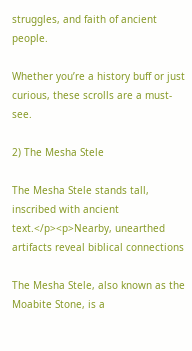struggles, and faith of ancient people.

Whether you’re a history buff or just curious, these scrolls are a must-see.

2) The Mesha Stele

The Mesha Stele stands tall, inscribed with ancient text.</p><p>Nearby, unearthed artifacts reveal biblical connections

The Mesha Stele, also known as the Moabite Stone, is a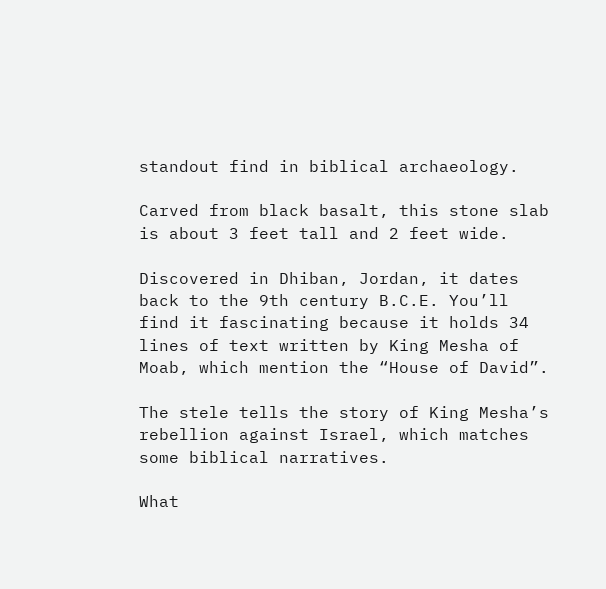standout find in biblical archaeology.

Carved from black basalt, this stone slab is about 3 feet tall and 2 feet wide.

Discovered in Dhiban, Jordan, it dates back to the 9th century B.C.E. You’ll find it fascinating because it holds 34 lines of text written by King Mesha of Moab, which mention the “House of David”.

The stele tells the story of King Mesha’s rebellion against Israel, which matches some biblical narratives.

What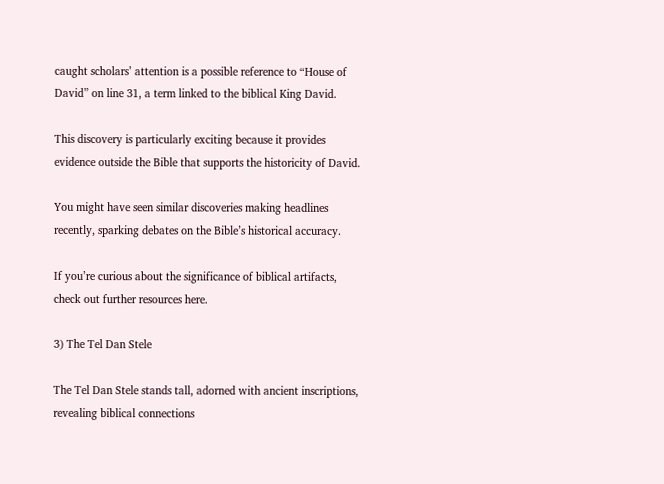caught scholars’ attention is a possible reference to “House of David” on line 31, a term linked to the biblical King David.

This discovery is particularly exciting because it provides evidence outside the Bible that supports the historicity of David.

You might have seen similar discoveries making headlines recently, sparking debates on the Bible’s historical accuracy.

If you’re curious about the significance of biblical artifacts, check out further resources here.

3) The Tel Dan Stele

The Tel Dan Stele stands tall, adorned with ancient inscriptions, revealing biblical connections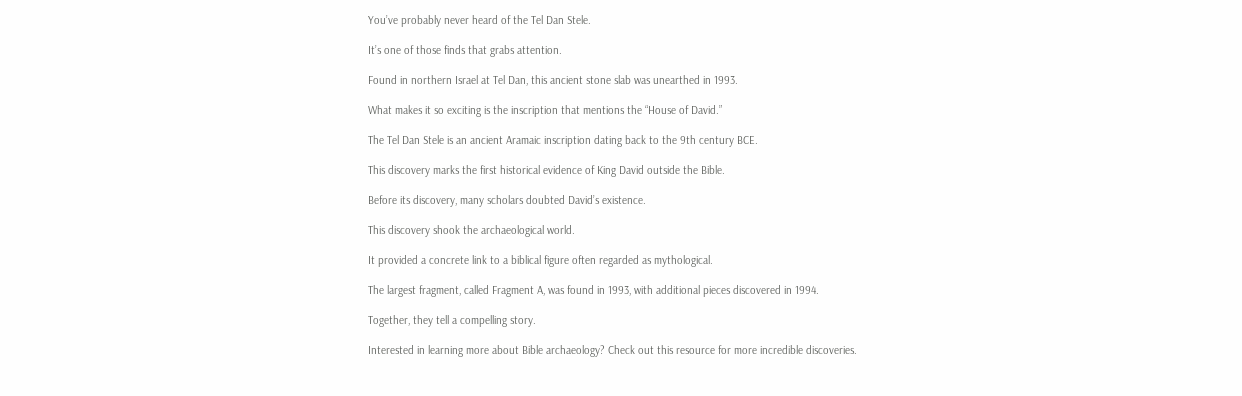You’ve probably never heard of the Tel Dan Stele.

It’s one of those finds that grabs attention.

Found in northern Israel at Tel Dan, this ancient stone slab was unearthed in 1993.

What makes it so exciting is the inscription that mentions the “House of David.”

The Tel Dan Stele is an ancient Aramaic inscription dating back to the 9th century BCE.

This discovery marks the first historical evidence of King David outside the Bible.

Before its discovery, many scholars doubted David’s existence.

This discovery shook the archaeological world.

It provided a concrete link to a biblical figure often regarded as mythological.

The largest fragment, called Fragment A, was found in 1993, with additional pieces discovered in 1994.

Together, they tell a compelling story.

Interested in learning more about Bible archaeology? Check out this resource for more incredible discoveries.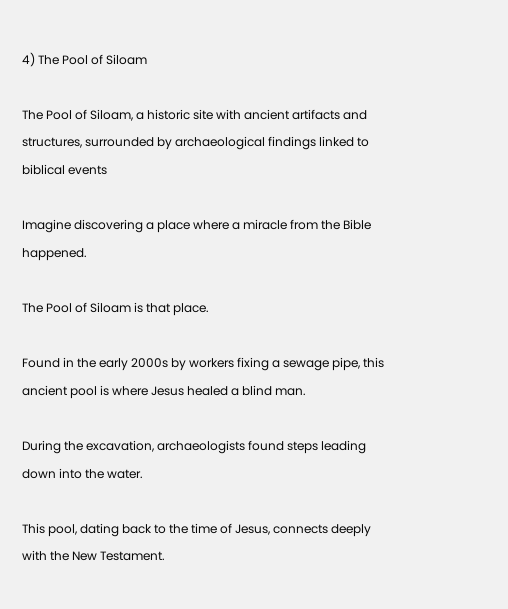4) The Pool of Siloam

The Pool of Siloam, a historic site with ancient artifacts and structures, surrounded by archaeological findings linked to biblical events

Imagine discovering a place where a miracle from the Bible happened.

The Pool of Siloam is that place.

Found in the early 2000s by workers fixing a sewage pipe, this ancient pool is where Jesus healed a blind man.

During the excavation, archaeologists found steps leading down into the water.

This pool, dating back to the time of Jesus, connects deeply with the New Testament.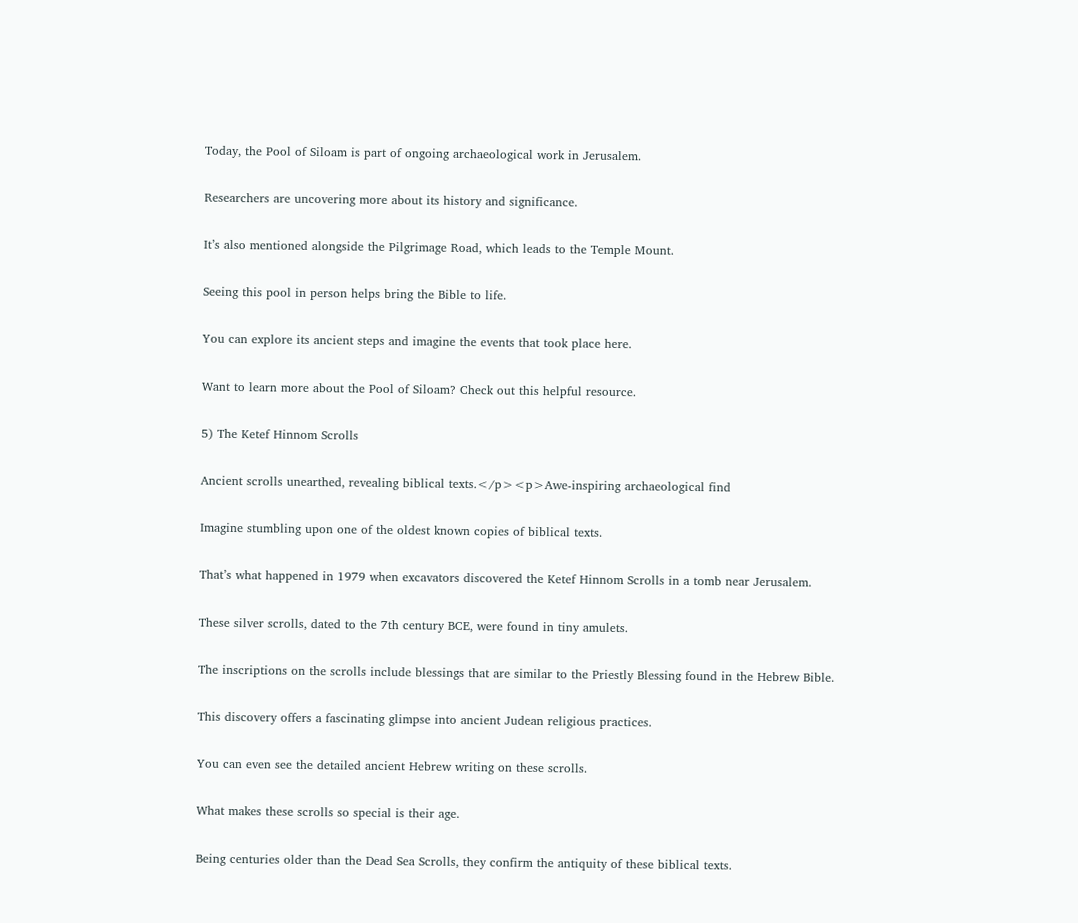Today, the Pool of Siloam is part of ongoing archaeological work in Jerusalem.

Researchers are uncovering more about its history and significance.

It’s also mentioned alongside the Pilgrimage Road, which leads to the Temple Mount.

Seeing this pool in person helps bring the Bible to life.

You can explore its ancient steps and imagine the events that took place here.

Want to learn more about the Pool of Siloam? Check out this helpful resource.

5) The Ketef Hinnom Scrolls

Ancient scrolls unearthed, revealing biblical texts.</p><p>Awe-inspiring archaeological find

Imagine stumbling upon one of the oldest known copies of biblical texts.

That’s what happened in 1979 when excavators discovered the Ketef Hinnom Scrolls in a tomb near Jerusalem.

These silver scrolls, dated to the 7th century BCE, were found in tiny amulets.

The inscriptions on the scrolls include blessings that are similar to the Priestly Blessing found in the Hebrew Bible.

This discovery offers a fascinating glimpse into ancient Judean religious practices.

You can even see the detailed ancient Hebrew writing on these scrolls.

What makes these scrolls so special is their age.

Being centuries older than the Dead Sea Scrolls, they confirm the antiquity of these biblical texts.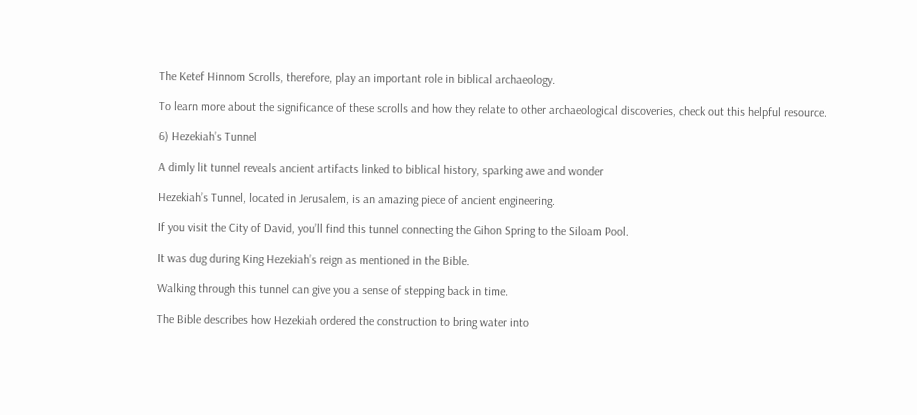The Ketef Hinnom Scrolls, therefore, play an important role in biblical archaeology.

To learn more about the significance of these scrolls and how they relate to other archaeological discoveries, check out this helpful resource.

6) Hezekiah’s Tunnel

A dimly lit tunnel reveals ancient artifacts linked to biblical history, sparking awe and wonder

Hezekiah’s Tunnel, located in Jerusalem, is an amazing piece of ancient engineering.

If you visit the City of David, you’ll find this tunnel connecting the Gihon Spring to the Siloam Pool.

It was dug during King Hezekiah’s reign as mentioned in the Bible.

Walking through this tunnel can give you a sense of stepping back in time.

The Bible describes how Hezekiah ordered the construction to bring water into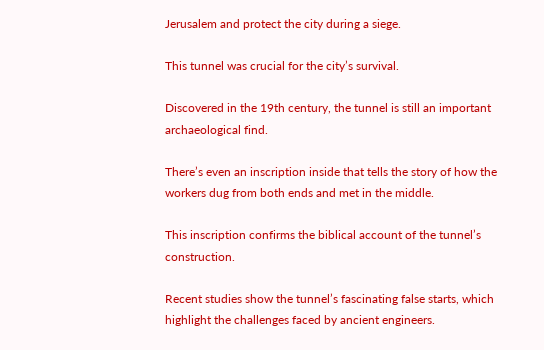Jerusalem and protect the city during a siege.

This tunnel was crucial for the city’s survival.

Discovered in the 19th century, the tunnel is still an important archaeological find.

There’s even an inscription inside that tells the story of how the workers dug from both ends and met in the middle.

This inscription confirms the biblical account of the tunnel’s construction.

Recent studies show the tunnel’s fascinating false starts, which highlight the challenges faced by ancient engineers.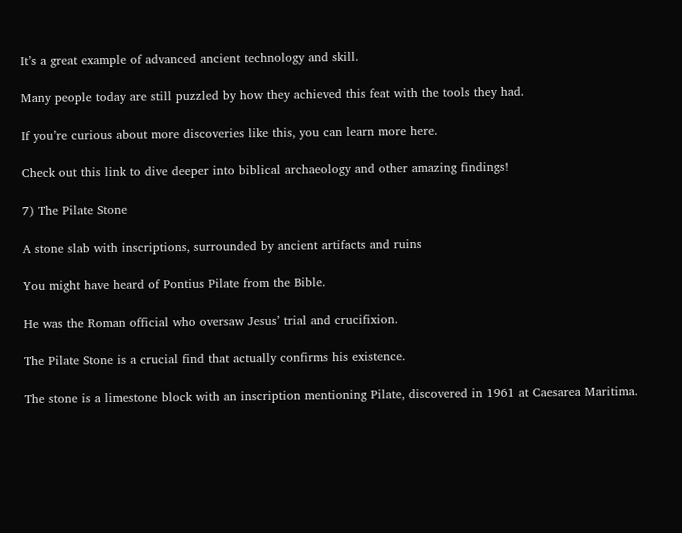It’s a great example of advanced ancient technology and skill.

Many people today are still puzzled by how they achieved this feat with the tools they had.

If you’re curious about more discoveries like this, you can learn more here.

Check out this link to dive deeper into biblical archaeology and other amazing findings!

7) The Pilate Stone

A stone slab with inscriptions, surrounded by ancient artifacts and ruins

You might have heard of Pontius Pilate from the Bible.

He was the Roman official who oversaw Jesus’ trial and crucifixion.

The Pilate Stone is a crucial find that actually confirms his existence.

The stone is a limestone block with an inscription mentioning Pilate, discovered in 1961 at Caesarea Maritima.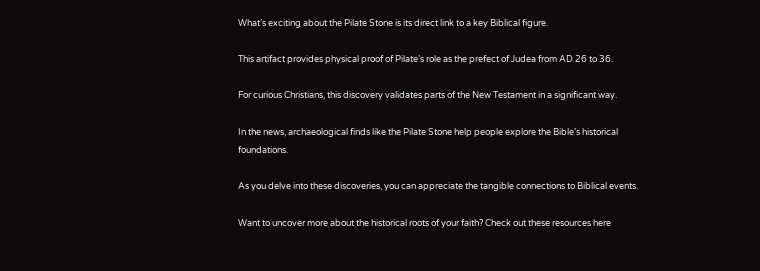What’s exciting about the Pilate Stone is its direct link to a key Biblical figure.

This artifact provides physical proof of Pilate’s role as the prefect of Judea from AD 26 to 36.

For curious Christians, this discovery validates parts of the New Testament in a significant way.

In the news, archaeological finds like the Pilate Stone help people explore the Bible’s historical foundations.

As you delve into these discoveries, you can appreciate the tangible connections to Biblical events.

Want to uncover more about the historical roots of your faith? Check out these resources here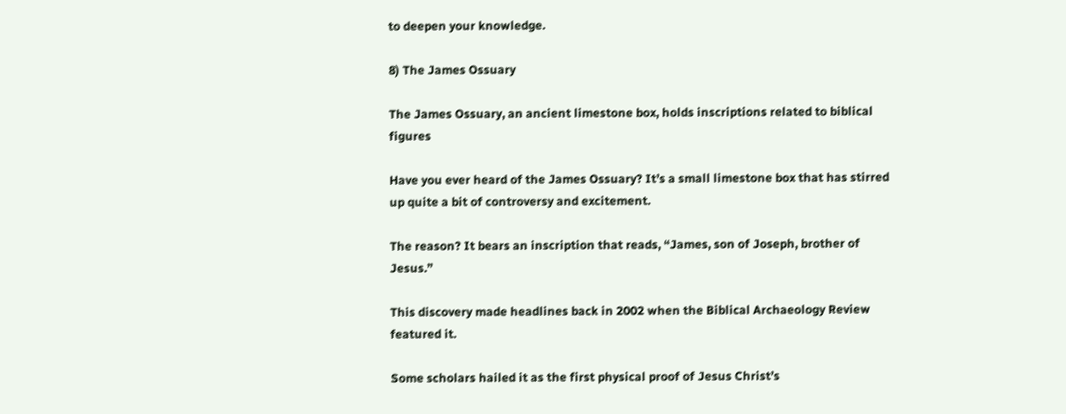to deepen your knowledge.

8) The James Ossuary

The James Ossuary, an ancient limestone box, holds inscriptions related to biblical figures

Have you ever heard of the James Ossuary? It’s a small limestone box that has stirred up quite a bit of controversy and excitement.

The reason? It bears an inscription that reads, “James, son of Joseph, brother of Jesus.”

This discovery made headlines back in 2002 when the Biblical Archaeology Review featured it.

Some scholars hailed it as the first physical proof of Jesus Christ’s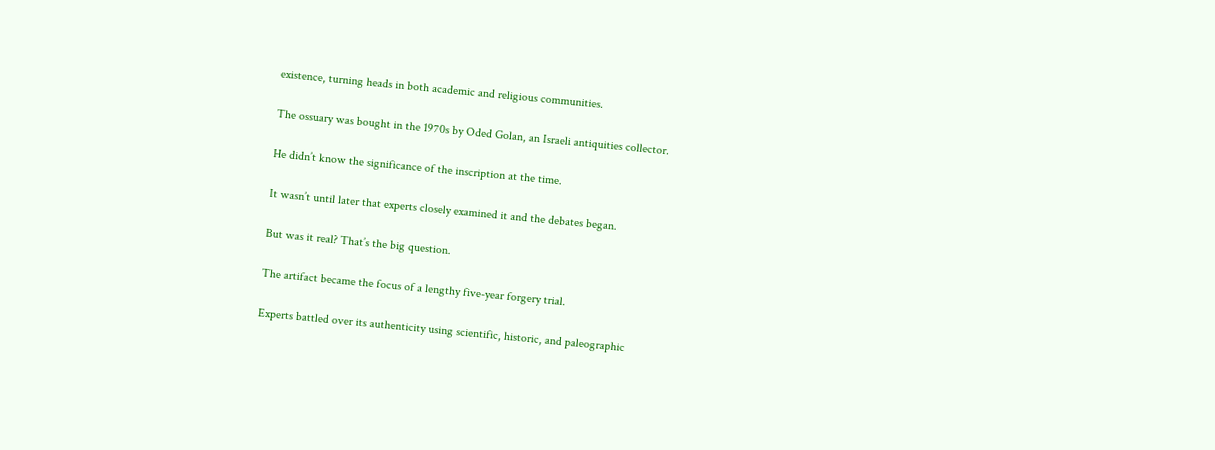existence, turning heads in both academic and religious communities.

The ossuary was bought in the 1970s by Oded Golan, an Israeli antiquities collector.

He didn’t know the significance of the inscription at the time.

It wasn’t until later that experts closely examined it and the debates began.

But was it real? That’s the big question.

The artifact became the focus of a lengthy five-year forgery trial.

Experts battled over its authenticity using scientific, historic, and paleographic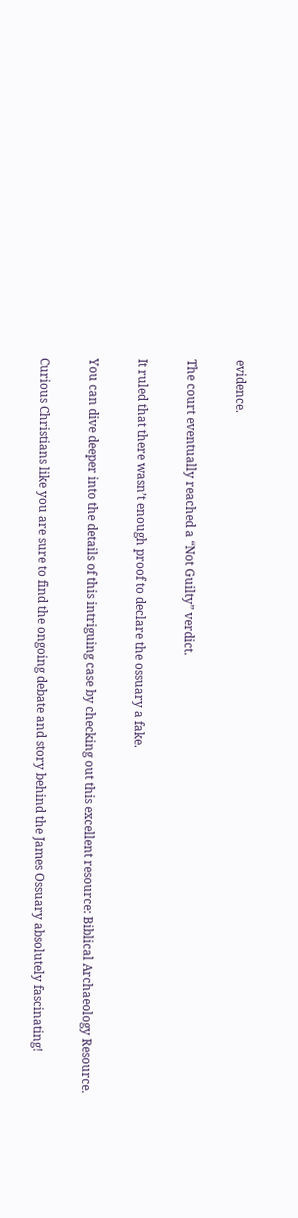evidence.

The court eventually reached a “Not Guilty” verdict.

It ruled that there wasn’t enough proof to declare the ossuary a fake.

You can dive deeper into the details of this intriguing case by checking out this excellent resource: Biblical Archaeology Resource.

Curious Christians like you are sure to find the ongoing debate and story behind the James Ossuary absolutely fascinating!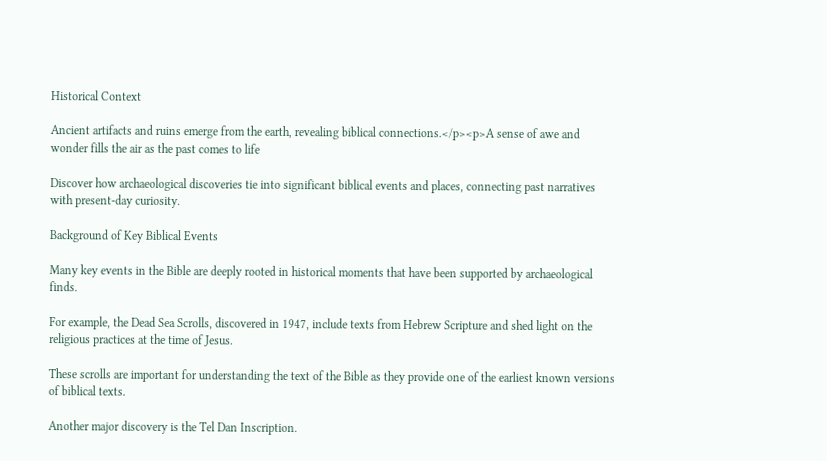Historical Context

Ancient artifacts and ruins emerge from the earth, revealing biblical connections.</p><p>A sense of awe and wonder fills the air as the past comes to life

Discover how archaeological discoveries tie into significant biblical events and places, connecting past narratives with present-day curiosity.

Background of Key Biblical Events

Many key events in the Bible are deeply rooted in historical moments that have been supported by archaeological finds.

For example, the Dead Sea Scrolls, discovered in 1947, include texts from Hebrew Scripture and shed light on the religious practices at the time of Jesus.

These scrolls are important for understanding the text of the Bible as they provide one of the earliest known versions of biblical texts.

Another major discovery is the Tel Dan Inscription.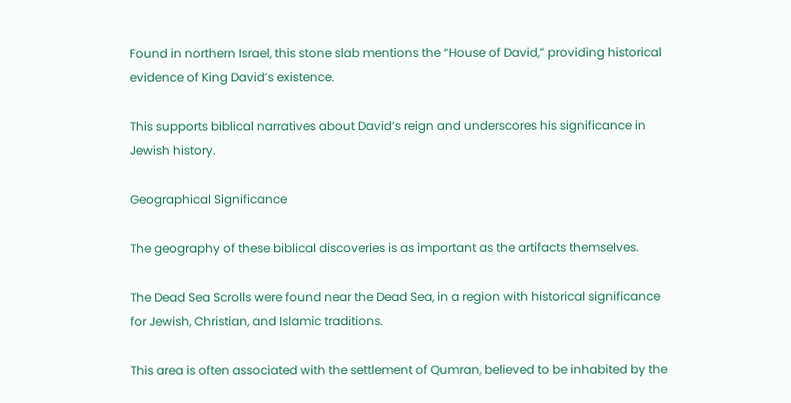Found in northern Israel, this stone slab mentions the “House of David,” providing historical evidence of King David’s existence.

This supports biblical narratives about David’s reign and underscores his significance in Jewish history.

Geographical Significance

The geography of these biblical discoveries is as important as the artifacts themselves.

The Dead Sea Scrolls were found near the Dead Sea, in a region with historical significance for Jewish, Christian, and Islamic traditions.

This area is often associated with the settlement of Qumran, believed to be inhabited by the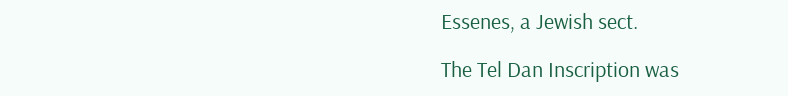Essenes, a Jewish sect.

The Tel Dan Inscription was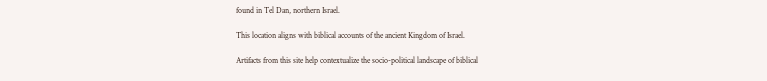found in Tel Dan, northern Israel.

This location aligns with biblical accounts of the ancient Kingdom of Israel.

Artifacts from this site help contextualize the socio-political landscape of biblical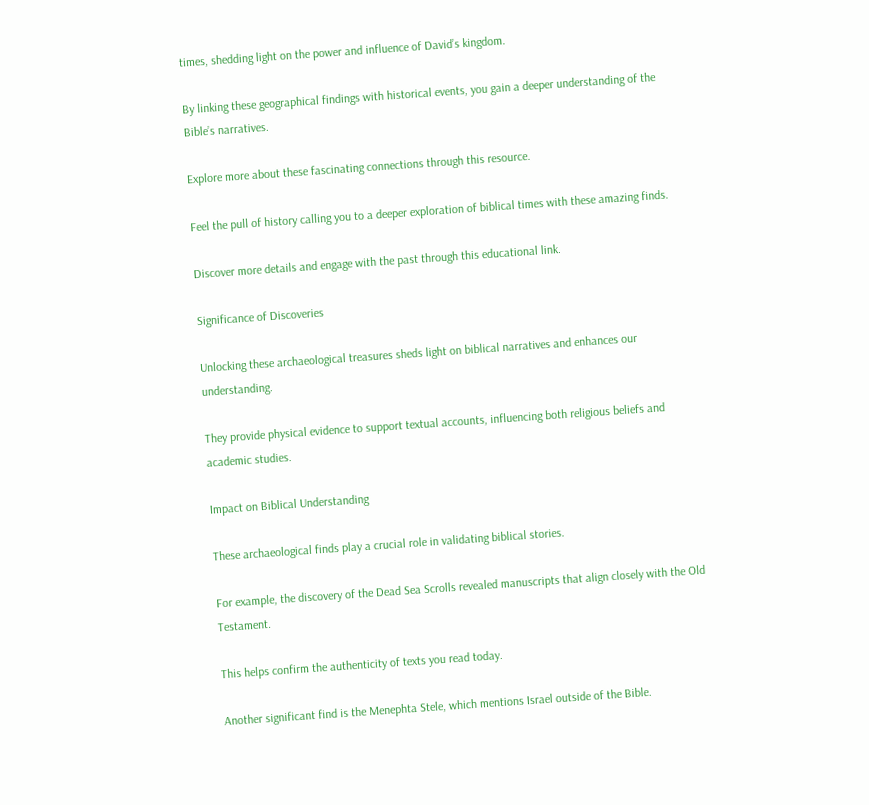times, shedding light on the power and influence of David’s kingdom.

By linking these geographical findings with historical events, you gain a deeper understanding of the Bible’s narratives.

Explore more about these fascinating connections through this resource.

Feel the pull of history calling you to a deeper exploration of biblical times with these amazing finds.

Discover more details and engage with the past through this educational link.

Significance of Discoveries

Unlocking these archaeological treasures sheds light on biblical narratives and enhances our understanding.

They provide physical evidence to support textual accounts, influencing both religious beliefs and academic studies.

Impact on Biblical Understanding

These archaeological finds play a crucial role in validating biblical stories.

For example, the discovery of the Dead Sea Scrolls revealed manuscripts that align closely with the Old Testament.

This helps confirm the authenticity of texts you read today.

Another significant find is the Menephta Stele, which mentions Israel outside of the Bible.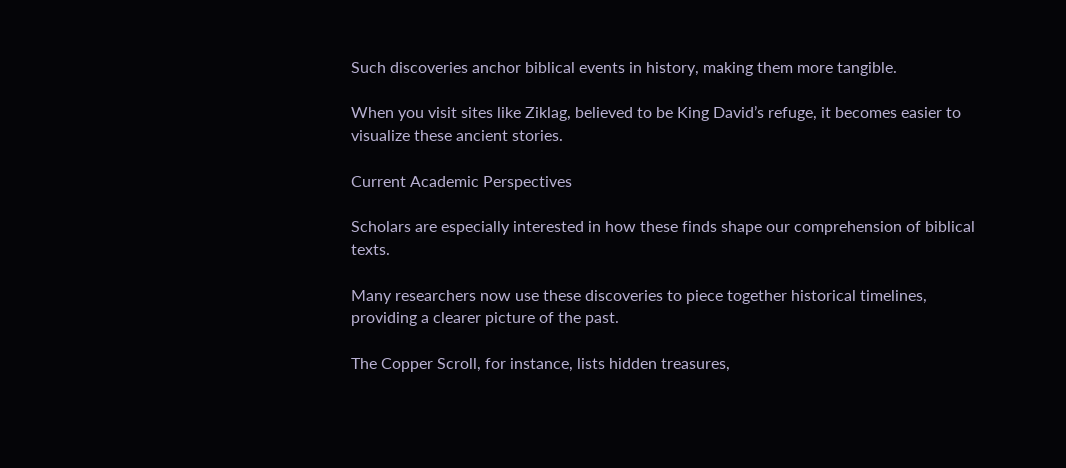Such discoveries anchor biblical events in history, making them more tangible.

When you visit sites like Ziklag, believed to be King David’s refuge, it becomes easier to visualize these ancient stories.

Current Academic Perspectives

Scholars are especially interested in how these finds shape our comprehension of biblical texts.

Many researchers now use these discoveries to piece together historical timelines, providing a clearer picture of the past.

The Copper Scroll, for instance, lists hidden treasures,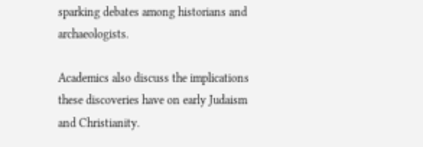sparking debates among historians and archaeologists.

Academics also discuss the implications these discoveries have on early Judaism and Christianity.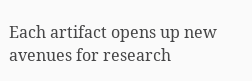Each artifact opens up new avenues for research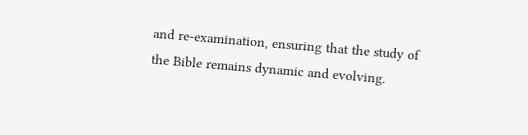and re-examination, ensuring that the study of the Bible remains dynamic and evolving.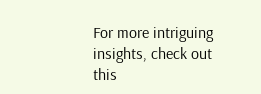For more intriguing insights, check out this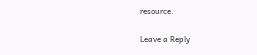resource.

Leave a Reply